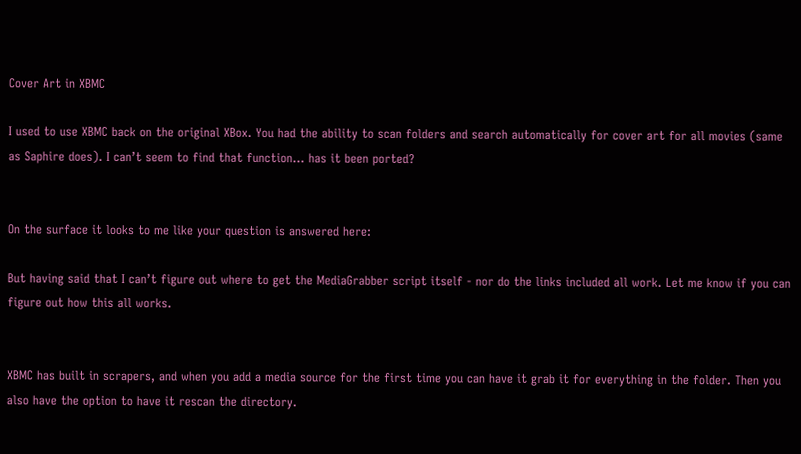Cover Art in XBMC

I used to use XBMC back on the original XBox. You had the ability to scan folders and search automatically for cover art for all movies (same as Saphire does). I can’t seem to find that function… has it been ported?


On the surface it looks to me like your question is answered here:

But having said that I can’t figure out where to get the MediaGrabber script itself - nor do the links included all work. Let me know if you can figure out how this all works.


XBMC has built in scrapers, and when you add a media source for the first time you can have it grab it for everything in the folder. Then you also have the option to have it rescan the directory.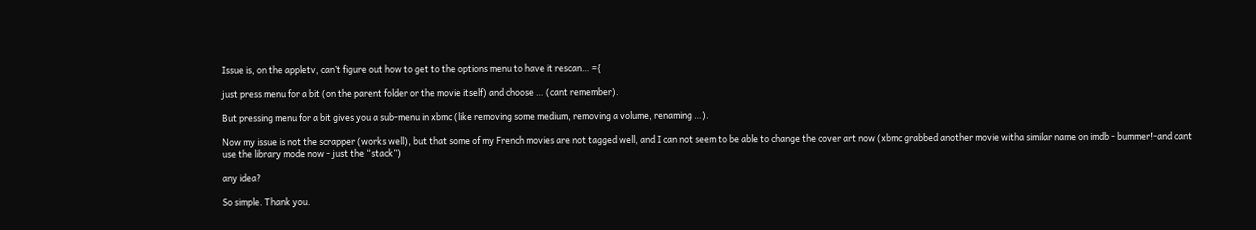Issue is, on the appletv, can’t figure out how to get to the options menu to have it rescan… ={

just press menu for a bit (on the parent folder or the movie itself) and choose … (cant remember).

But pressing menu for a bit gives you a sub-menu in xbmc (like removing some medium, removing a volume, renaming …).

Now my issue is not the scrapper (works well), but that some of my French movies are not tagged well, and I can not seem to be able to change the cover art now (xbmc grabbed another movie witha similar name on imdb - bummer!-and cant use the library mode now - just the “stack”)

any idea?

So simple. Thank you.